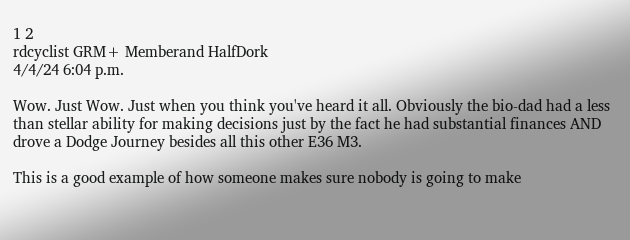1 2
rdcyclist GRM+ Memberand HalfDork
4/4/24 6:04 p.m.

Wow. Just Wow. Just when you think you've heard it all. Obviously the bio-dad had a less than stellar ability for making decisions just by the fact he had substantial finances AND drove a Dodge Journey besides all this other E36 M3.

This is a good example of how someone makes sure nobody is going to make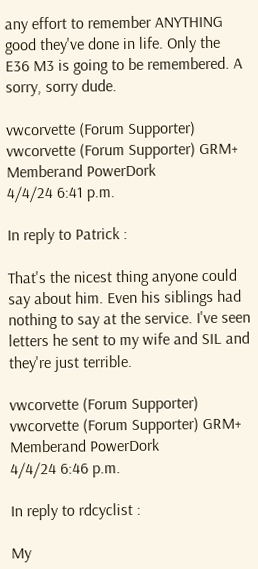any effort to remember ANYTHING good they've done in life. Only the E36 M3 is going to be remembered. A sorry, sorry dude.

vwcorvette (Forum Supporter)
vwcorvette (Forum Supporter) GRM+ Memberand PowerDork
4/4/24 6:41 p.m.

In reply to Patrick :

That's the nicest thing anyone could say about him. Even his siblings had nothing to say at the service. I've seen letters he sent to my wife and SIL and they're just terrible.

vwcorvette (Forum Supporter)
vwcorvette (Forum Supporter) GRM+ Memberand PowerDork
4/4/24 6:46 p.m.

In reply to rdcyclist :

My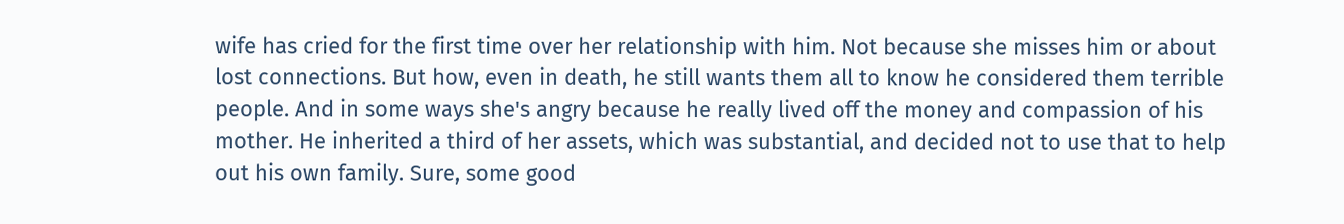wife has cried for the first time over her relationship with him. Not because she misses him or about lost connections. But how, even in death, he still wants them all to know he considered them terrible people. And in some ways she's angry because he really lived off the money and compassion of his mother. He inherited a third of her assets, which was substantial, and decided not to use that to help out his own family. Sure, some good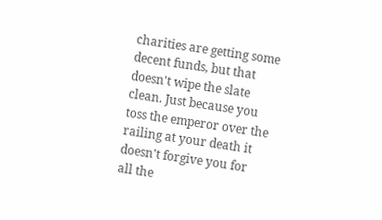charities are getting some decent funds, but that doesn't wipe the slate clean. Just because you toss the emperor over the railing at your death it doesn't forgive you for all the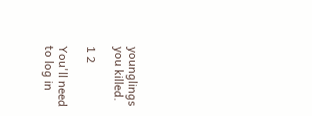younglings you killed.

1 2

You'll need to log in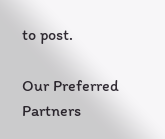to post.

Our Preferred Partners